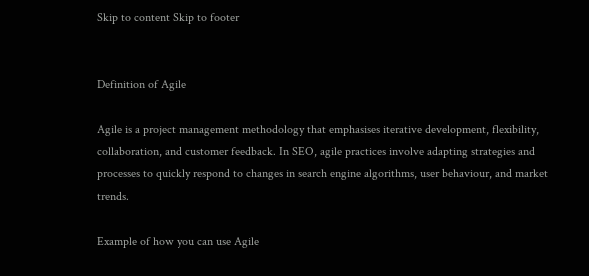Skip to content Skip to footer


Definition of Agile

Agile is a project management methodology that emphasises iterative development, flexibility, collaboration, and customer feedback. In SEO, agile practices involve adapting strategies and processes to quickly respond to changes in search engine algorithms, user behaviour, and market trends.

Example of how you can use Agile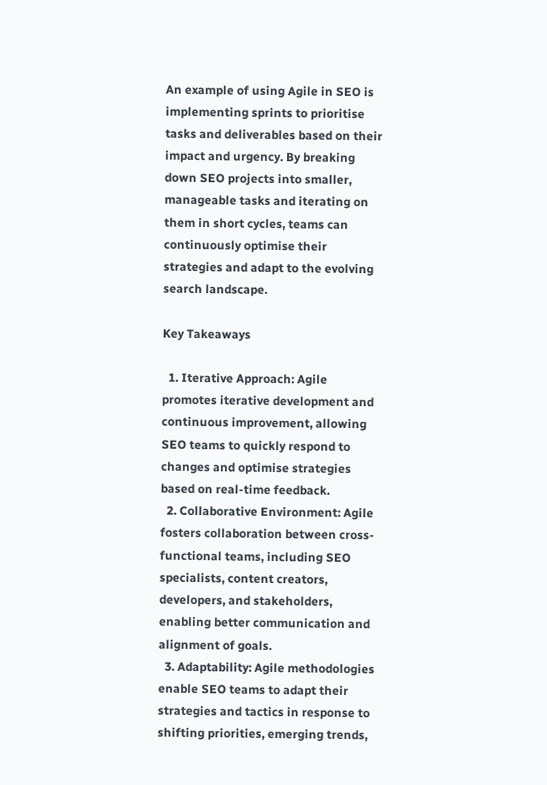An example of using Agile in SEO is implementing sprints to prioritise tasks and deliverables based on their impact and urgency. By breaking down SEO projects into smaller, manageable tasks and iterating on them in short cycles, teams can continuously optimise their strategies and adapt to the evolving search landscape.

Key Takeaways

  1. Iterative Approach: Agile promotes iterative development and continuous improvement, allowing SEO teams to quickly respond to changes and optimise strategies based on real-time feedback.
  2. Collaborative Environment: Agile fosters collaboration between cross-functional teams, including SEO specialists, content creators, developers, and stakeholders, enabling better communication and alignment of goals.
  3. Adaptability: Agile methodologies enable SEO teams to adapt their strategies and tactics in response to shifting priorities, emerging trends,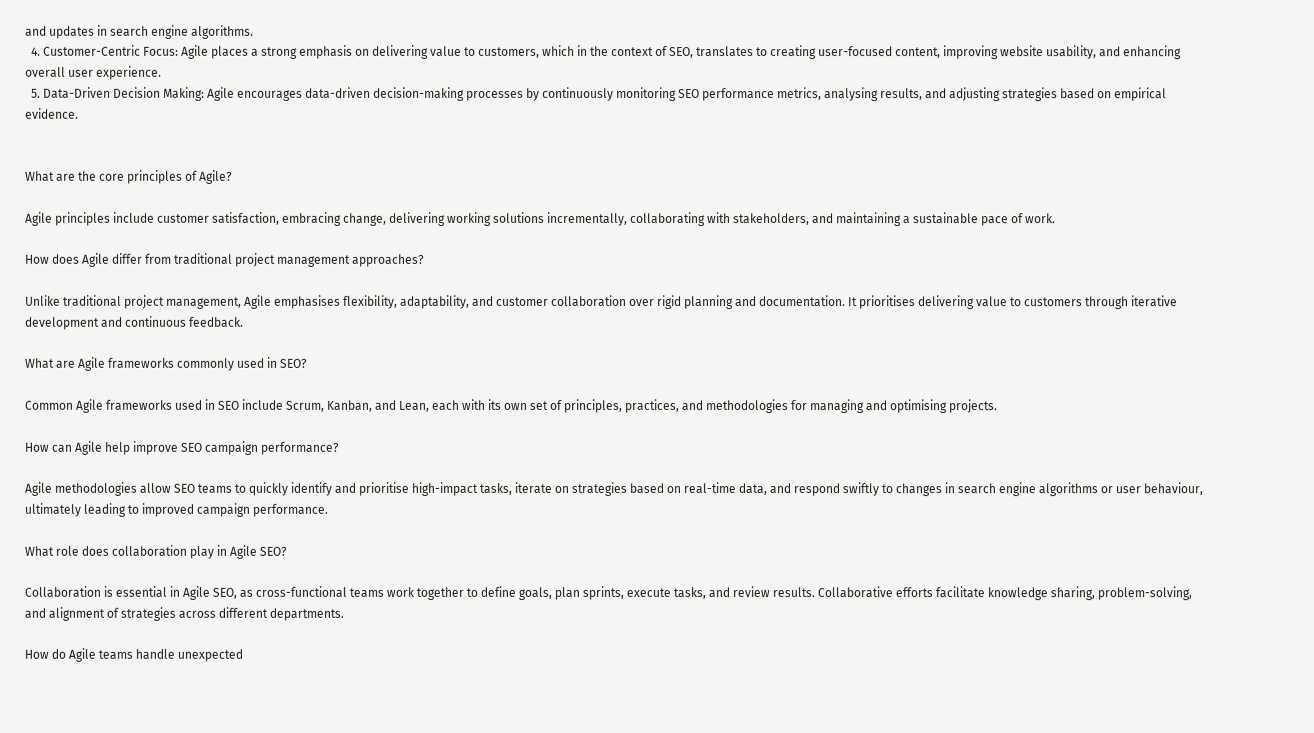and updates in search engine algorithms.
  4. Customer-Centric Focus: Agile places a strong emphasis on delivering value to customers, which in the context of SEO, translates to creating user-focused content, improving website usability, and enhancing overall user experience.
  5. Data-Driven Decision Making: Agile encourages data-driven decision-making processes by continuously monitoring SEO performance metrics, analysing results, and adjusting strategies based on empirical evidence.


What are the core principles of Agile?

Agile principles include customer satisfaction, embracing change, delivering working solutions incrementally, collaborating with stakeholders, and maintaining a sustainable pace of work.

How does Agile differ from traditional project management approaches?

Unlike traditional project management, Agile emphasises flexibility, adaptability, and customer collaboration over rigid planning and documentation. It prioritises delivering value to customers through iterative development and continuous feedback.

What are Agile frameworks commonly used in SEO?

Common Agile frameworks used in SEO include Scrum, Kanban, and Lean, each with its own set of principles, practices, and methodologies for managing and optimising projects.

How can Agile help improve SEO campaign performance?

Agile methodologies allow SEO teams to quickly identify and prioritise high-impact tasks, iterate on strategies based on real-time data, and respond swiftly to changes in search engine algorithms or user behaviour, ultimately leading to improved campaign performance.

What role does collaboration play in Agile SEO?

Collaboration is essential in Agile SEO, as cross-functional teams work together to define goals, plan sprints, execute tasks, and review results. Collaborative efforts facilitate knowledge sharing, problem-solving, and alignment of strategies across different departments.

How do Agile teams handle unexpected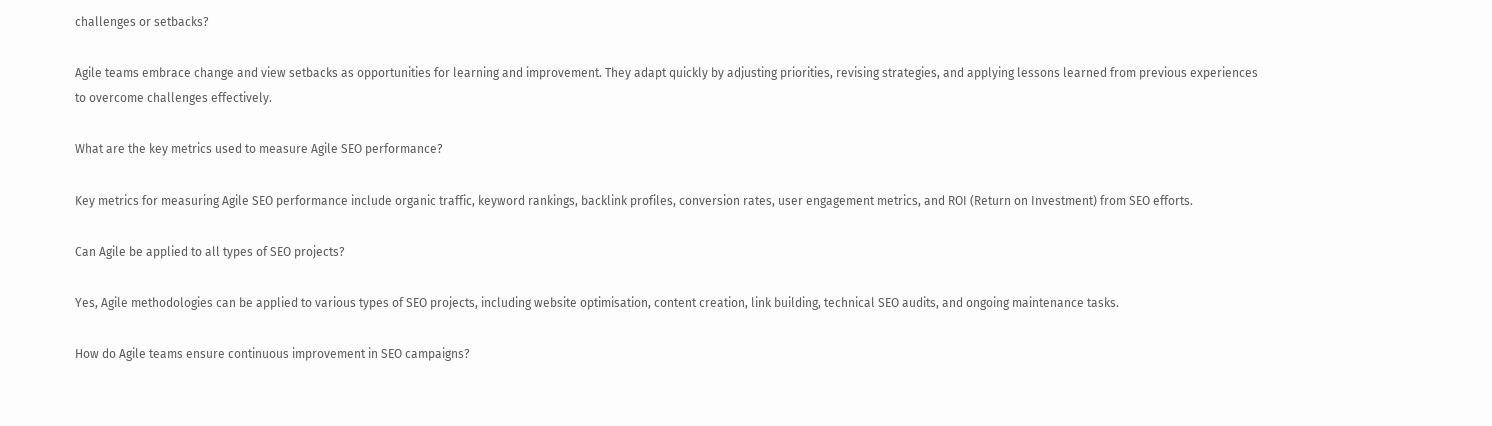challenges or setbacks?

Agile teams embrace change and view setbacks as opportunities for learning and improvement. They adapt quickly by adjusting priorities, revising strategies, and applying lessons learned from previous experiences to overcome challenges effectively.

What are the key metrics used to measure Agile SEO performance?

Key metrics for measuring Agile SEO performance include organic traffic, keyword rankings, backlink profiles, conversion rates, user engagement metrics, and ROI (Return on Investment) from SEO efforts.

Can Agile be applied to all types of SEO projects?

Yes, Agile methodologies can be applied to various types of SEO projects, including website optimisation, content creation, link building, technical SEO audits, and ongoing maintenance tasks.

How do Agile teams ensure continuous improvement in SEO campaigns?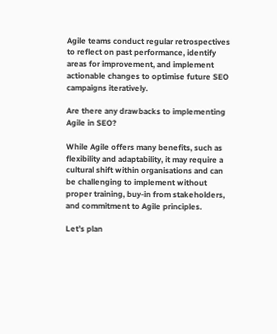Agile teams conduct regular retrospectives to reflect on past performance, identify areas for improvement, and implement actionable changes to optimise future SEO campaigns iteratively.

Are there any drawbacks to implementing Agile in SEO?

While Agile offers many benefits, such as flexibility and adaptability, it may require a cultural shift within organisations and can be challenging to implement without proper training, buy-in from stakeholders, and commitment to Agile principles.

Let’s plan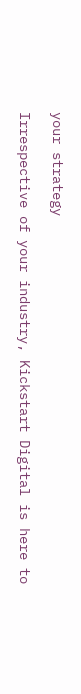your strategy

Irrespective of your industry, Kickstart Digital is here to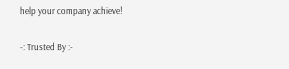help your company achieve!

-: Trusted By :-